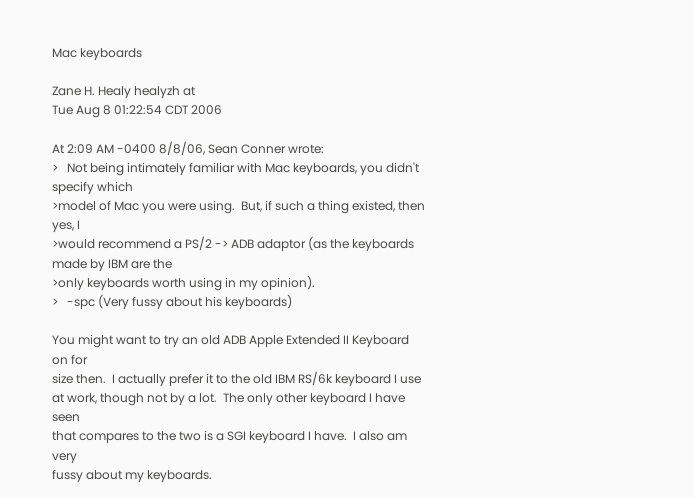Mac keyboards

Zane H. Healy healyzh at
Tue Aug 8 01:22:54 CDT 2006

At 2:09 AM -0400 8/8/06, Sean Conner wrote:
>   Not being intimately familiar with Mac keyboards, you didn't specify which
>model of Mac you were using.  But, if such a thing existed, then yes, I
>would recommend a PS/2 -> ADB adaptor (as the keyboards made by IBM are the
>only keyboards worth using in my opinion).
>   -spc (Very fussy about his keyboards)

You might want to try an old ADB Apple Extended II Keyboard on for
size then.  I actually prefer it to the old IBM RS/6k keyboard I use
at work, though not by a lot.  The only other keyboard I have seen
that compares to the two is a SGI keyboard I have.  I also am very
fussy about my keyboards.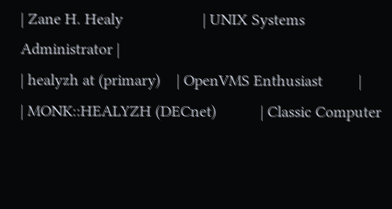| Zane H. Healy                    | UNIX Systems Administrator |
| healyzh at (primary)    | OpenVMS Enthusiast         |
| MONK::HEALYZH (DECnet)           | Classic Computer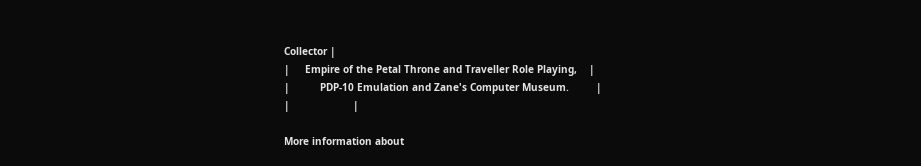Collector |
|     Empire of the Petal Throne and Traveller Role Playing,    |
|          PDP-10 Emulation and Zane's Computer Museum.         |
|                     |

More information about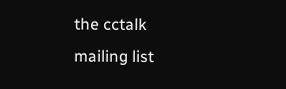the cctalk mailing list